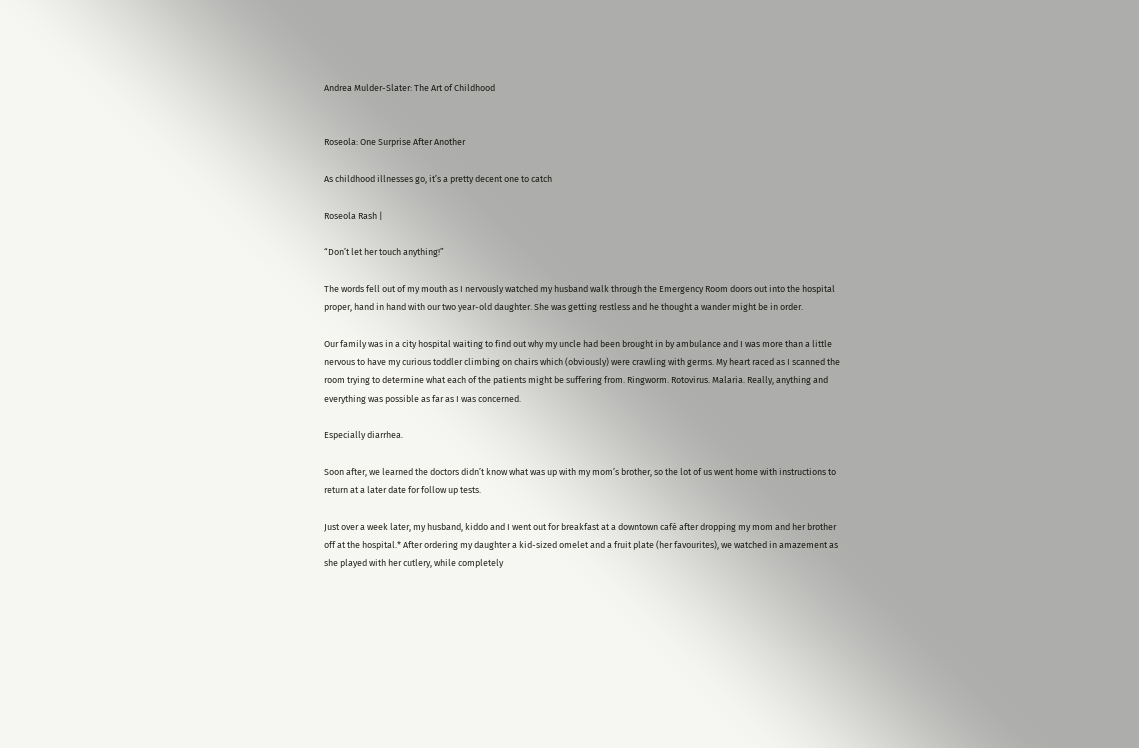Andrea Mulder-Slater: The Art of Childhood


Roseola: One Surprise After Another

As childhood illnesses go, it’s a pretty decent one to catch

Roseola Rash |

“Don’t let her touch anything!”

The words fell out of my mouth as I nervously watched my husband walk through the Emergency Room doors out into the hospital proper, hand in hand with our two year-old daughter. She was getting restless and he thought a wander might be in order.

Our family was in a city hospital waiting to find out why my uncle had been brought in by ambulance and I was more than a little nervous to have my curious toddler climbing on chairs which (obviously) were crawling with germs. My heart raced as I scanned the room trying to determine what each of the patients might be suffering from. Ringworm. Rotovirus. Malaria. Really, anything and everything was possible as far as I was concerned.

Especially diarrhea.

Soon after, we learned the doctors didn’t know what was up with my mom’s brother, so the lot of us went home with instructions to return at a later date for follow up tests.

Just over a week later, my husband, kiddo and I went out for breakfast at a downtown café after dropping my mom and her brother off at the hospital.* After ordering my daughter a kid-sized omelet and a fruit plate (her favourites), we watched in amazement as she played with her cutlery, while completely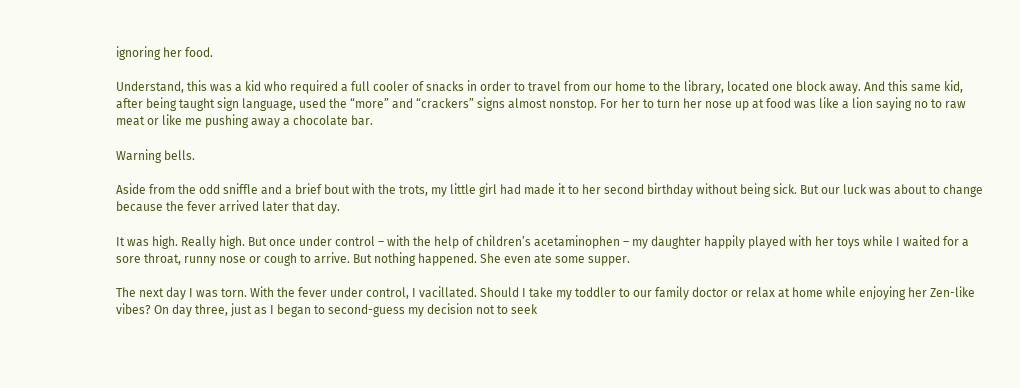ignoring her food.

Understand, this was a kid who required a full cooler of snacks in order to travel from our home to the library, located one block away. And this same kid, after being taught sign language, used the “more” and “crackers” signs almost nonstop. For her to turn her nose up at food was like a lion saying no to raw meat or like me pushing away a chocolate bar.

Warning bells.

Aside from the odd sniffle and a brief bout with the trots, my little girl had made it to her second birthday without being sick. But our luck was about to change because the fever arrived later that day.

It was high. Really high. But once under control – with the help of children’s acetaminophen – my daughter happily played with her toys while I waited for a sore throat, runny nose or cough to arrive. But nothing happened. She even ate some supper.

The next day I was torn. With the fever under control, I vacillated. Should I take my toddler to our family doctor or relax at home while enjoying her Zen-like vibes? On day three, just as I began to second-guess my decision not to seek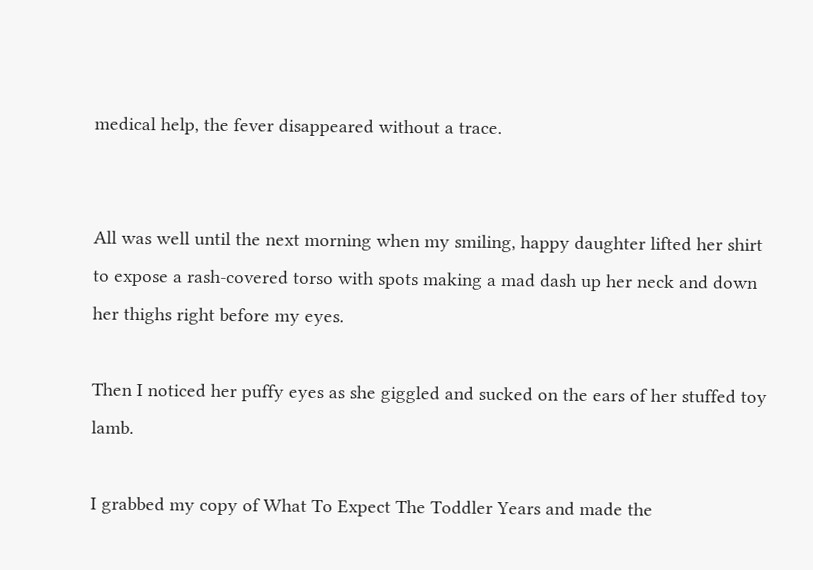medical help, the fever disappeared without a trace.


All was well until the next morning when my smiling, happy daughter lifted her shirt to expose a rash-covered torso with spots making a mad dash up her neck and down her thighs right before my eyes.

Then I noticed her puffy eyes as she giggled and sucked on the ears of her stuffed toy lamb.

I grabbed my copy of What To Expect The Toddler Years and made the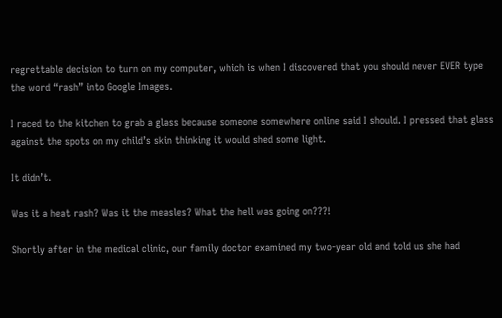regrettable decision to turn on my computer, which is when I discovered that you should never EVER type the word “rash” into Google Images.

I raced to the kitchen to grab a glass because someone somewhere online said I should. I pressed that glass against the spots on my child’s skin thinking it would shed some light.

It didn’t.

Was it a heat rash? Was it the measles? What the hell was going on???!

Shortly after in the medical clinic, our family doctor examined my two-year old and told us she had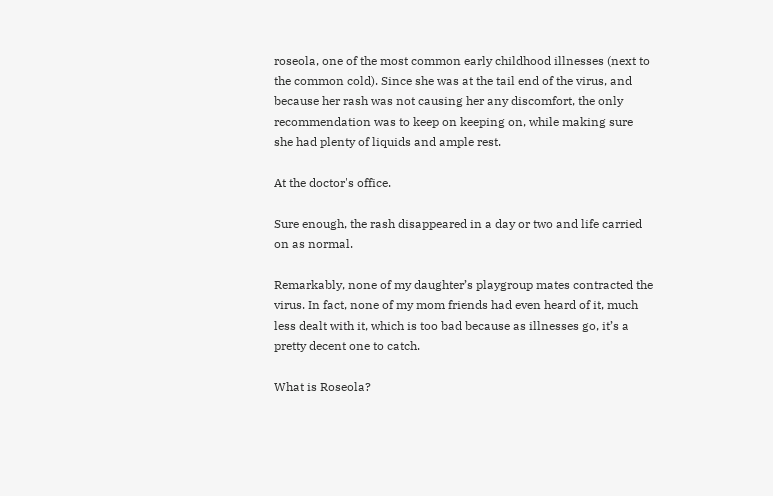roseola, one of the most common early childhood illnesses (next to the common cold). Since she was at the tail end of the virus, and because her rash was not causing her any discomfort, the only recommendation was to keep on keeping on, while making sure she had plenty of liquids and ample rest.

At the doctor's office.

Sure enough, the rash disappeared in a day or two and life carried on as normal.

Remarkably, none of my daughter’s playgroup mates contracted the virus. In fact, none of my mom friends had even heard of it, much less dealt with it, which is too bad because as illnesses go, it’s a pretty decent one to catch.

What is Roseola?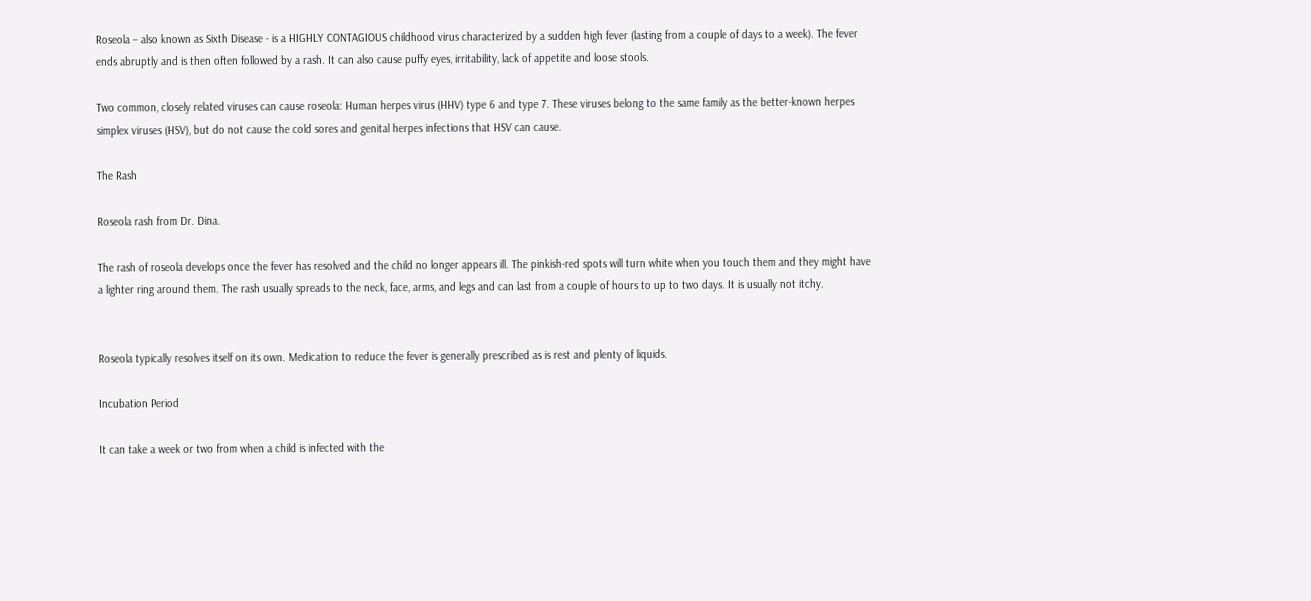Roseola – also known as Sixth Disease - is a HIGHLY CONTAGIOUS childhood virus characterized by a sudden high fever (lasting from a couple of days to a week). The fever ends abruptly and is then often followed by a rash. It can also cause puffy eyes, irritability, lack of appetite and loose stools.

Two common, closely related viruses can cause roseola: Human herpes virus (HHV) type 6 and type 7. These viruses belong to the same family as the better-known herpes simplex viruses (HSV), but do not cause the cold sores and genital herpes infections that HSV can cause.

The Rash

Roseola rash from Dr. Dina.

The rash of roseola develops once the fever has resolved and the child no longer appears ill. The pinkish-red spots will turn white when you touch them and they might have a lighter ring around them. The rash usually spreads to the neck, face, arms, and legs and can last from a couple of hours to up to two days. It is usually not itchy.


Roseola typically resolves itself on its own. Medication to reduce the fever is generally prescribed as is rest and plenty of liquids.

Incubation Period

It can take a week or two from when a child is infected with the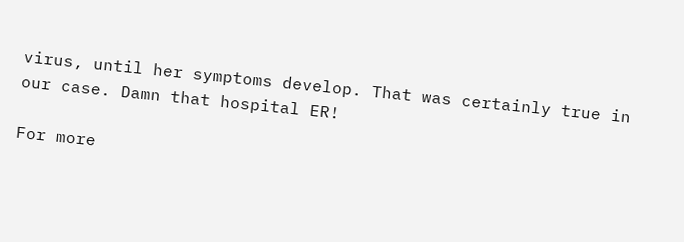virus, until her symptoms develop. That was certainly true in our case. Damn that hospital ER!

For more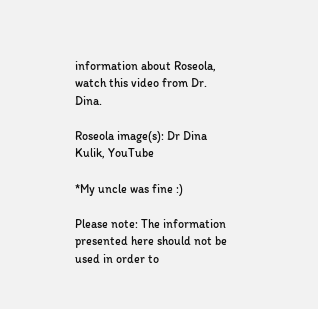information about Roseola, watch this video from Dr. Dina.

Roseola image(s): Dr Dina Kulik, YouTube

*My uncle was fine :)

Please note: The information presented here should not be used in order to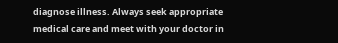diagnose illness. Always seek appropriate medical care and meet with your doctor in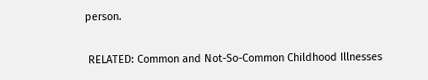person.

 RELATED: Common and Not-So-Common Childhood Illnesses